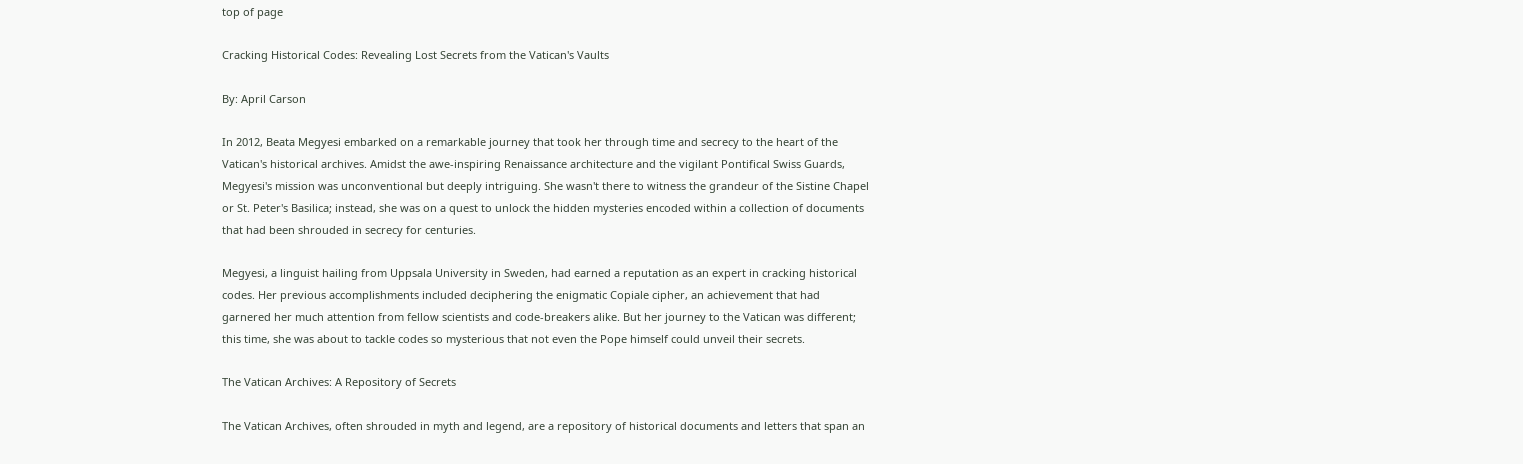top of page

Cracking Historical Codes: Revealing Lost Secrets from the Vatican's Vaults

By: April Carson

In 2012, Beata Megyesi embarked on a remarkable journey that took her through time and secrecy to the heart of the Vatican's historical archives. Amidst the awe-inspiring Renaissance architecture and the vigilant Pontifical Swiss Guards, Megyesi's mission was unconventional but deeply intriguing. She wasn't there to witness the grandeur of the Sistine Chapel or St. Peter's Basilica; instead, she was on a quest to unlock the hidden mysteries encoded within a collection of documents that had been shrouded in secrecy for centuries.

Megyesi, a linguist hailing from Uppsala University in Sweden, had earned a reputation as an expert in cracking historical codes. Her previous accomplishments included deciphering the enigmatic Copiale cipher, an achievement that had garnered her much attention from fellow scientists and code-breakers alike. But her journey to the Vatican was different; this time, she was about to tackle codes so mysterious that not even the Pope himself could unveil their secrets.

The Vatican Archives: A Repository of Secrets

The Vatican Archives, often shrouded in myth and legend, are a repository of historical documents and letters that span an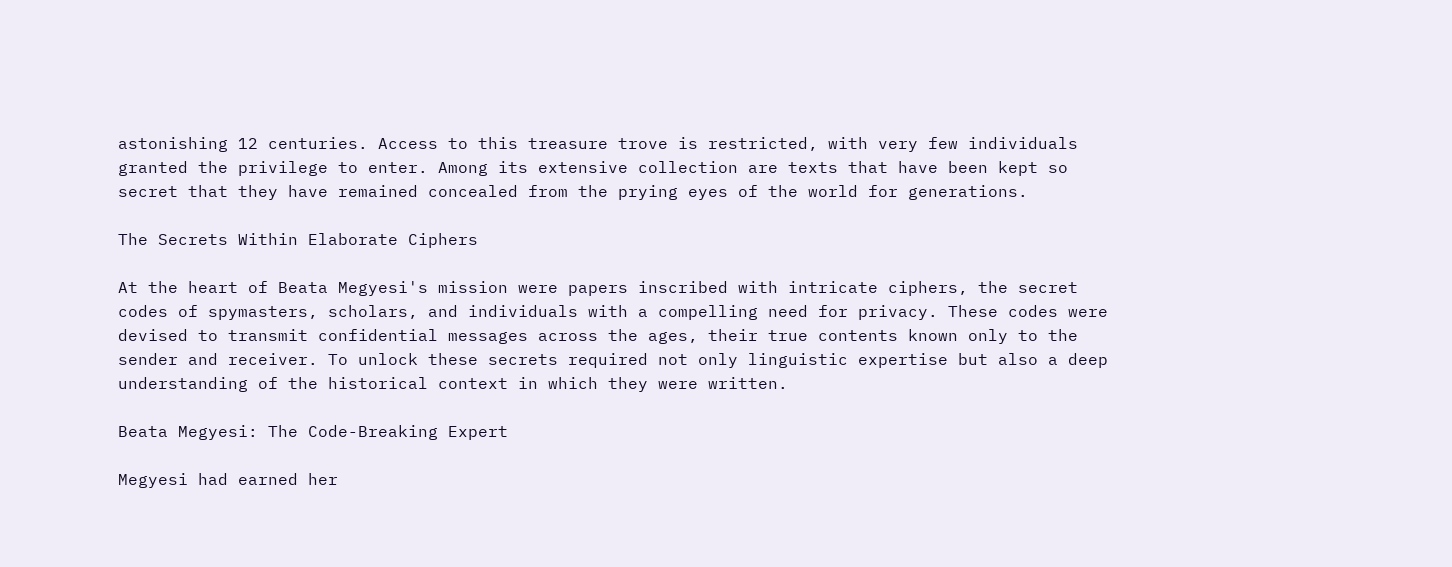astonishing 12 centuries. Access to this treasure trove is restricted, with very few individuals granted the privilege to enter. Among its extensive collection are texts that have been kept so secret that they have remained concealed from the prying eyes of the world for generations.

The Secrets Within Elaborate Ciphers

At the heart of Beata Megyesi's mission were papers inscribed with intricate ciphers, the secret codes of spymasters, scholars, and individuals with a compelling need for privacy. These codes were devised to transmit confidential messages across the ages, their true contents known only to the sender and receiver. To unlock these secrets required not only linguistic expertise but also a deep understanding of the historical context in which they were written.

Beata Megyesi: The Code-Breaking Expert

Megyesi had earned her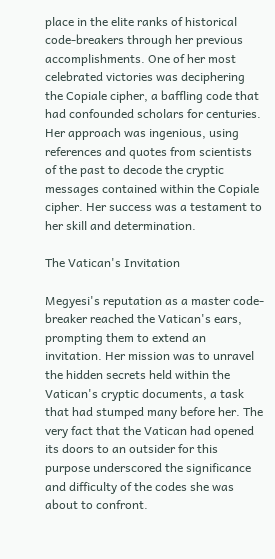place in the elite ranks of historical code-breakers through her previous accomplishments. One of her most celebrated victories was deciphering the Copiale cipher, a baffling code that had confounded scholars for centuries. Her approach was ingenious, using references and quotes from scientists of the past to decode the cryptic messages contained within the Copiale cipher. Her success was a testament to her skill and determination.

The Vatican's Invitation

Megyesi's reputation as a master code-breaker reached the Vatican's ears, prompting them to extend an invitation. Her mission was to unravel the hidden secrets held within the Vatican's cryptic documents, a task that had stumped many before her. The very fact that the Vatican had opened its doors to an outsider for this purpose underscored the significance and difficulty of the codes she was about to confront.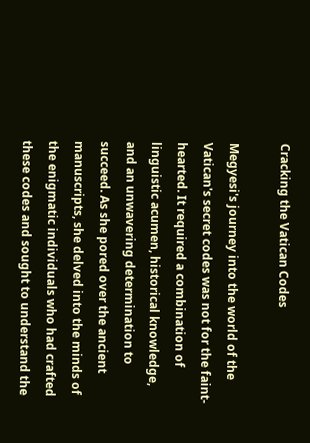Cracking the Vatican Codes

Megyesi's journey into the world of the Vatican's secret codes was not for the faint-hearted. It required a combination of linguistic acumen, historical knowledge, and an unwavering determination to succeed. As she pored over the ancient manuscripts, she delved into the minds of the enigmatic individuals who had crafted these codes and sought to understand the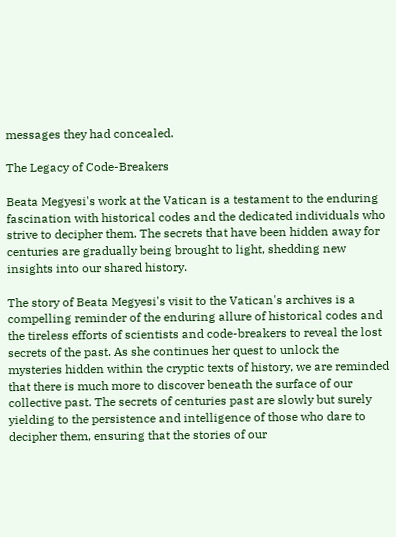messages they had concealed.

The Legacy of Code-Breakers

Beata Megyesi's work at the Vatican is a testament to the enduring fascination with historical codes and the dedicated individuals who strive to decipher them. The secrets that have been hidden away for centuries are gradually being brought to light, shedding new insights into our shared history.

The story of Beata Megyesi's visit to the Vatican's archives is a compelling reminder of the enduring allure of historical codes and the tireless efforts of scientists and code-breakers to reveal the lost secrets of the past. As she continues her quest to unlock the mysteries hidden within the cryptic texts of history, we are reminded that there is much more to discover beneath the surface of our collective past. The secrets of centuries past are slowly but surely yielding to the persistence and intelligence of those who dare to decipher them, ensuring that the stories of our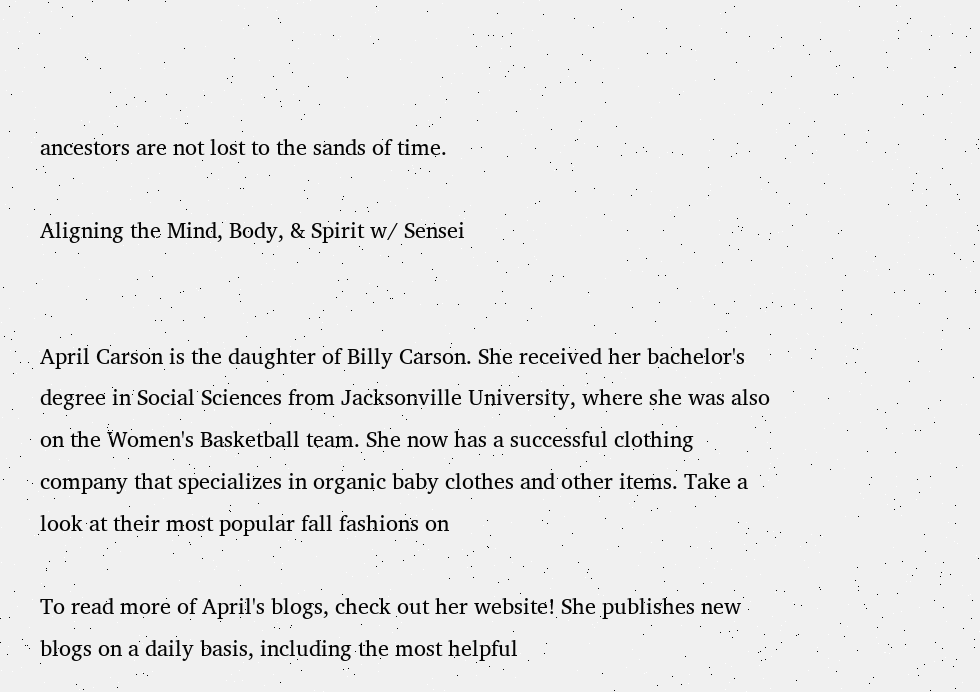ancestors are not lost to the sands of time.

Aligning the Mind, Body, & Spirit w/ Sensei


April Carson is the daughter of Billy Carson. She received her bachelor's degree in Social Sciences from Jacksonville University, where she was also on the Women's Basketball team. She now has a successful clothing company that specializes in organic baby clothes and other items. Take a look at their most popular fall fashions on

To read more of April's blogs, check out her website! She publishes new blogs on a daily basis, including the most helpful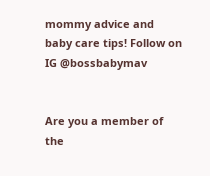mommy advice and baby care tips! Follow on IG @bossbabymav


Are you a member of the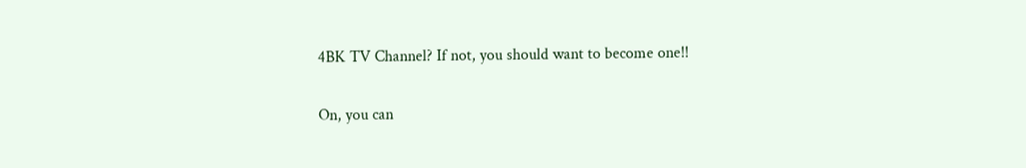4BK TV Channel? If not, you should want to become one!!

On, you can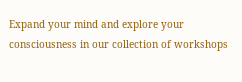Expand your mind and explore your consciousness in our collection of workshops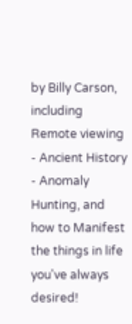by Billy Carson, including Remote viewing - Ancient History - Anomaly Hunting, and how to Manifest the things in life you've always desired!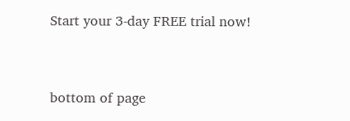Start your 3-day FREE trial now!




bottom of page